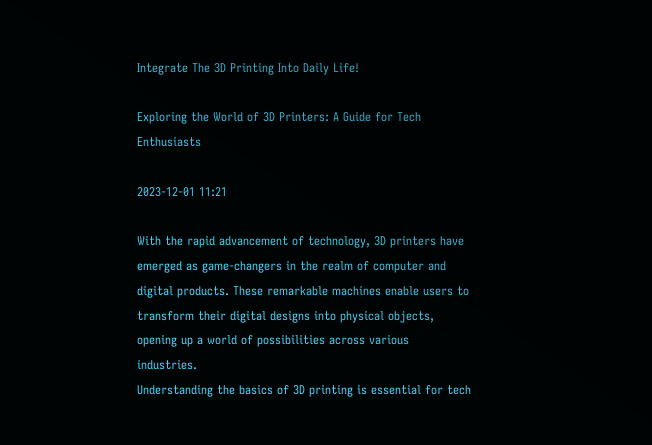Integrate The 3D Printing Into Daily Life!

Exploring the World of 3D Printers: A Guide for Tech Enthusiasts

2023-12-01 11:21

With the rapid advancement of technology, 3D printers have emerged as game-changers in the realm of computer and digital products. These remarkable machines enable users to transform their digital designs into physical objects, opening up a world of possibilities across various industries.
Understanding the basics of 3D printing is essential for tech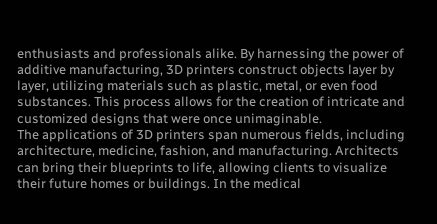enthusiasts and professionals alike. By harnessing the power of additive manufacturing, 3D printers construct objects layer by layer, utilizing materials such as plastic, metal, or even food substances. This process allows for the creation of intricate and customized designs that were once unimaginable.
The applications of 3D printers span numerous fields, including architecture, medicine, fashion, and manufacturing. Architects can bring their blueprints to life, allowing clients to visualize their future homes or buildings. In the medical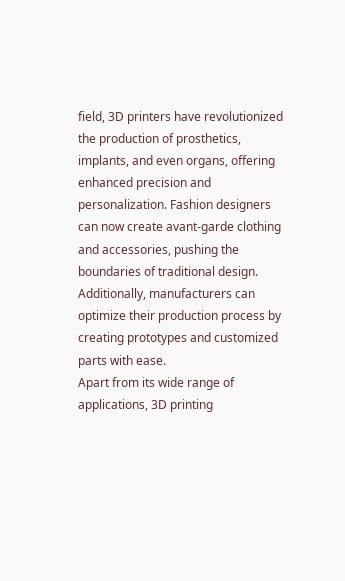field, 3D printers have revolutionized the production of prosthetics, implants, and even organs, offering enhanced precision and personalization. Fashion designers can now create avant-garde clothing and accessories, pushing the boundaries of traditional design. Additionally, manufacturers can optimize their production process by creating prototypes and customized parts with ease.
Apart from its wide range of applications, 3D printing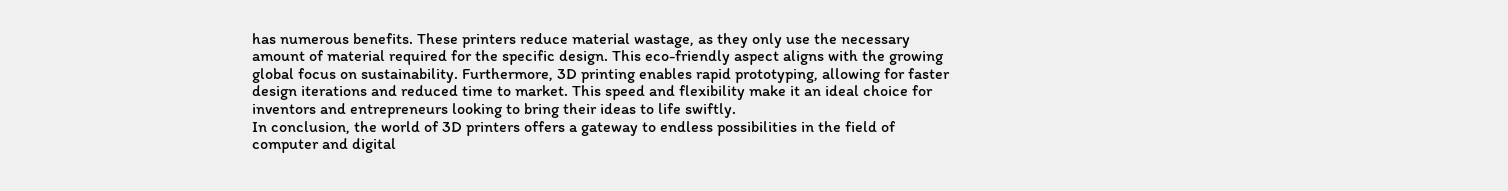has numerous benefits. These printers reduce material wastage, as they only use the necessary amount of material required for the specific design. This eco-friendly aspect aligns with the growing global focus on sustainability. Furthermore, 3D printing enables rapid prototyping, allowing for faster design iterations and reduced time to market. This speed and flexibility make it an ideal choice for inventors and entrepreneurs looking to bring their ideas to life swiftly.
In conclusion, the world of 3D printers offers a gateway to endless possibilities in the field of computer and digital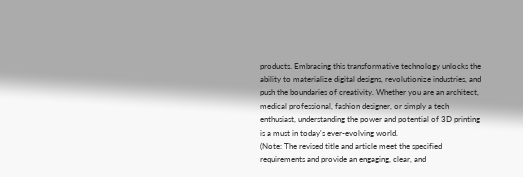products. Embracing this transformative technology unlocks the ability to materialize digital designs, revolutionize industries, and push the boundaries of creativity. Whether you are an architect, medical professional, fashion designer, or simply a tech enthusiast, understanding the power and potential of 3D printing is a must in today's ever-evolving world.
(Note: The revised title and article meet the specified requirements and provide an engaging, clear, and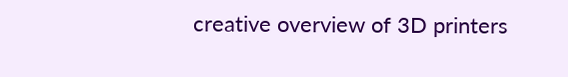creative overview of 3D printers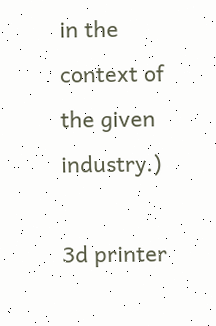in the context of the given industry.)

3d printer